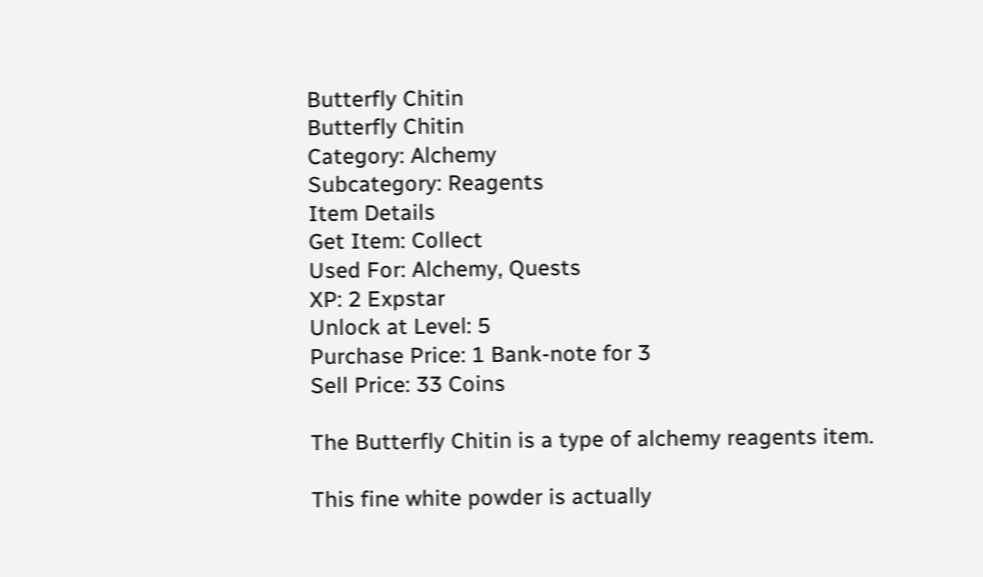Butterfly Chitin
Butterfly Chitin
Category: Alchemy
Subcategory: Reagents
Item Details
Get Item: Collect
Used For: Alchemy, Quests
XP: 2 Expstar
Unlock at Level: 5
Purchase Price: 1 Bank-note for 3
Sell Price: 33 Coins

The Butterfly Chitin is a type of alchemy reagents item.

This fine white powder is actually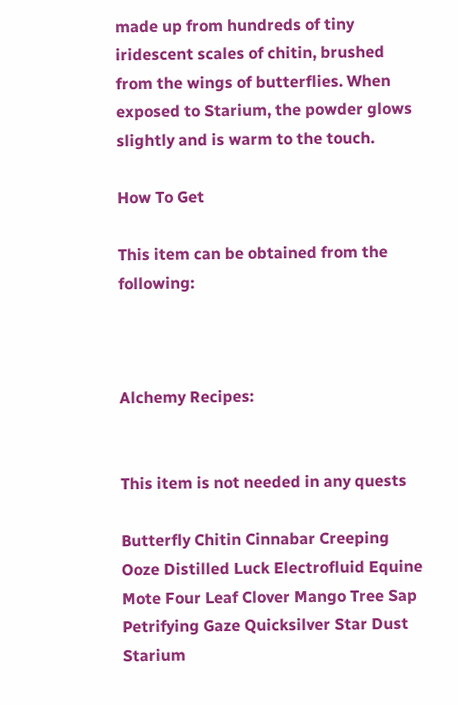made up from hundreds of tiny iridescent scales of chitin, brushed from the wings of butterflies. When exposed to Starium, the powder glows slightly and is warm to the touch.

How To Get

This item can be obtained from the following:



Alchemy Recipes:


This item is not needed in any quests

Butterfly Chitin Cinnabar Creeping Ooze Distilled Luck Electrofluid Equine Mote Four Leaf Clover Mango Tree Sap Petrifying Gaze Quicksilver Star Dust Starium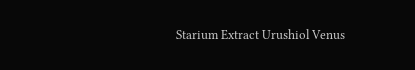Starium Extract Urushiol Venus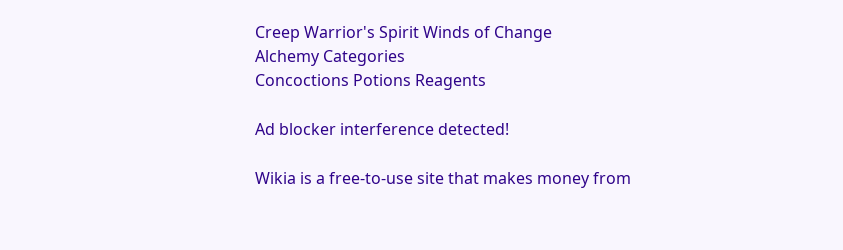Creep Warrior's Spirit Winds of Change
Alchemy Categories
Concoctions Potions Reagents

Ad blocker interference detected!

Wikia is a free-to-use site that makes money from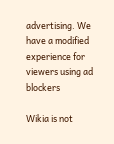advertising. We have a modified experience for viewers using ad blockers

Wikia is not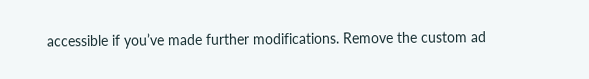accessible if you’ve made further modifications. Remove the custom ad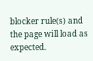blocker rule(s) and the page will load as expected.